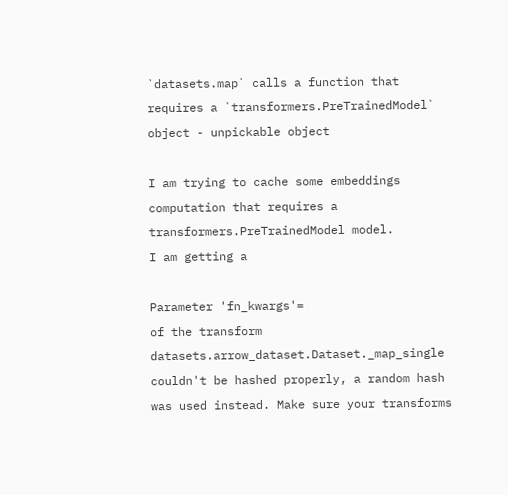`datasets.map` calls a function that requires a `transformers.PreTrainedModel` object - unpickable object

I am trying to cache some embeddings computation that requires a transformers.PreTrainedModel model.
I am getting a

Parameter 'fn_kwargs'=
of the transform datasets.arrow_dataset.Dataset._map_single couldn't be hashed properly, a random hash was used instead. Make sure your transforms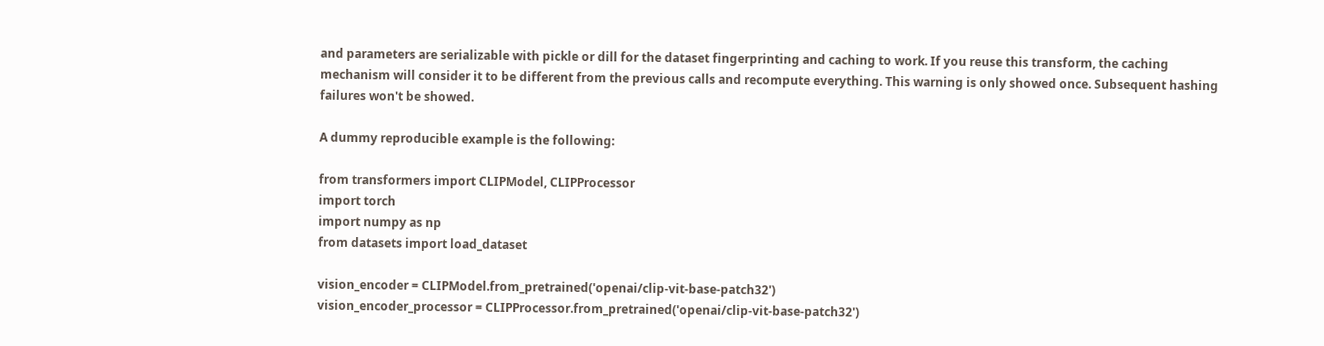and parameters are serializable with pickle or dill for the dataset fingerprinting and caching to work. If you reuse this transform, the caching mechanism will consider it to be different from the previous calls and recompute everything. This warning is only showed once. Subsequent hashing failures won't be showed.

A dummy reproducible example is the following:

from transformers import CLIPModel, CLIPProcessor
import torch
import numpy as np
from datasets import load_dataset

vision_encoder = CLIPModel.from_pretrained('openai/clip-vit-base-patch32')
vision_encoder_processor = CLIPProcessor.from_pretrained('openai/clip-vit-base-patch32')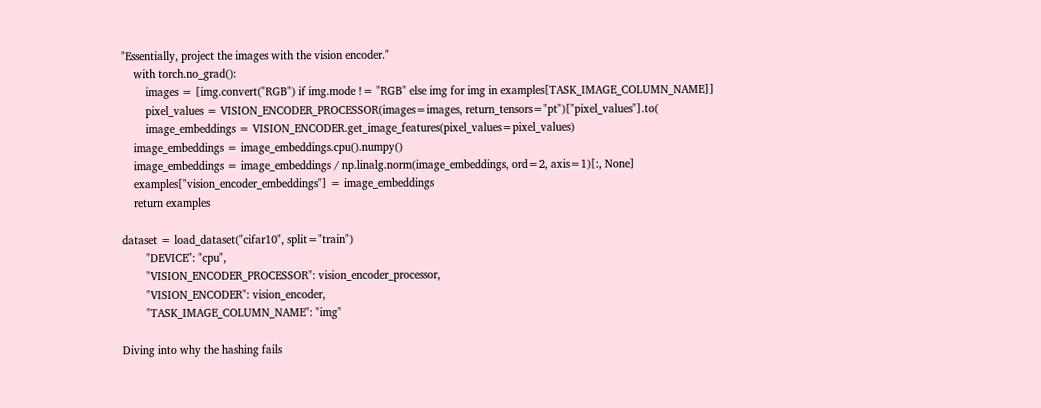"Essentially, project the images with the vision encoder."
    with torch.no_grad():
        images = [img.convert("RGB") if img.mode != "RGB" else img for img in examples[TASK_IMAGE_COLUMN_NAME]]
        pixel_values = VISION_ENCODER_PROCESSOR(images=images, return_tensors="pt")["pixel_values"].to(
        image_embeddings = VISION_ENCODER.get_image_features(pixel_values=pixel_values)
    image_embeddings = image_embeddings.cpu().numpy()
    image_embeddings = image_embeddings / np.linalg.norm(image_embeddings, ord=2, axis=1)[:, None]
    examples["vision_encoder_embeddings"] = image_embeddings
    return examples

dataset = load_dataset("cifar10", split="train")
        "DEVICE": "cpu",
        "VISION_ENCODER_PROCESSOR": vision_encoder_processor,
        "VISION_ENCODER": vision_encoder,
        "TASK_IMAGE_COLUMN_NAME": "img"

Diving into why the hashing fails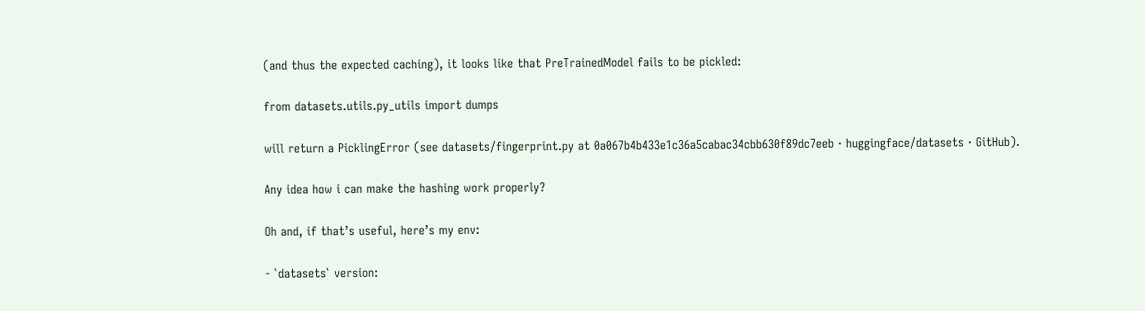(and thus the expected caching), it looks like that PreTrainedModel fails to be pickled:

from datasets.utils.py_utils import dumps

will return a PicklingError (see datasets/fingerprint.py at 0a067b4b433e1c36a5cabac34cbb630f89dc7eeb · huggingface/datasets · GitHub).

Any idea how i can make the hashing work properly?

Oh and, if that’s useful, here’s my env:

- `datasets` version: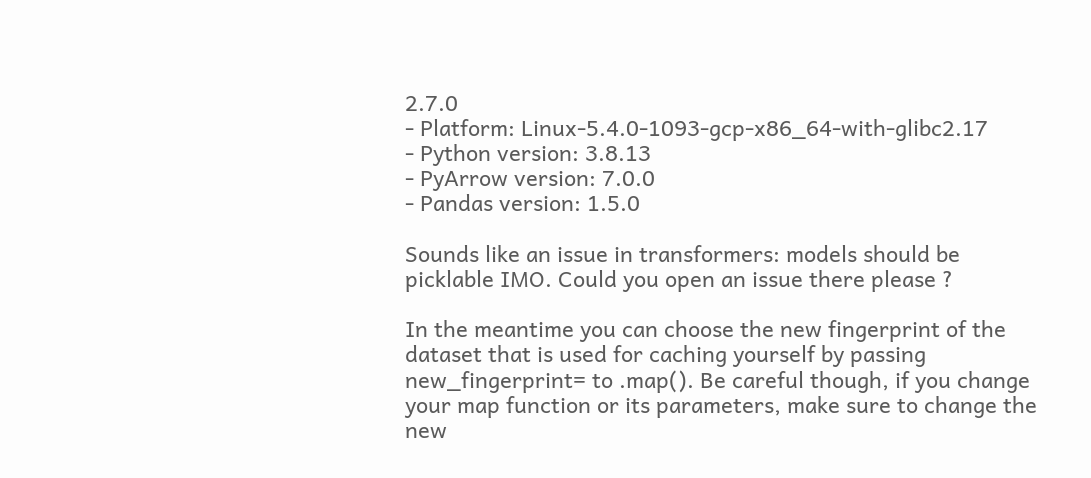2.7.0
- Platform: Linux-5.4.0-1093-gcp-x86_64-with-glibc2.17
- Python version: 3.8.13
- PyArrow version: 7.0.0
- Pandas version: 1.5.0

Sounds like an issue in transformers: models should be picklable IMO. Could you open an issue there please ?

In the meantime you can choose the new fingerprint of the dataset that is used for caching yourself by passing new_fingerprint= to .map(). Be careful though, if you change your map function or its parameters, make sure to change the new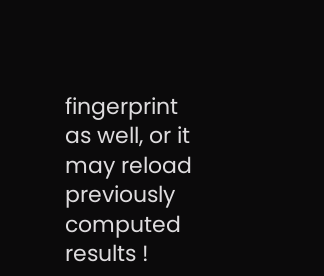fingerprint as well, or it may reload previously computed results !